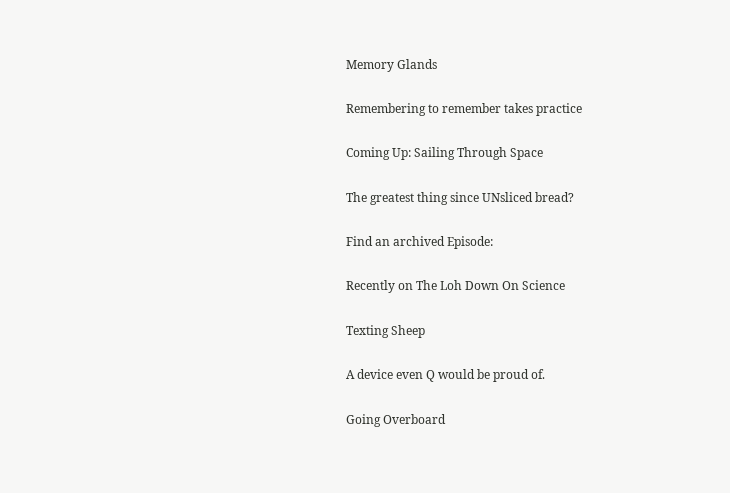Memory Glands

Remembering to remember takes practice

Coming Up: Sailing Through Space

The greatest thing since UNsliced bread?

Find an archived Episode:

Recently on The Loh Down On Science

Texting Sheep

A device even Q would be proud of.

Going Overboard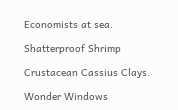Economists at sea.

Shatterproof Shrimp

Crustacean Cassius Clays.

Wonder Windows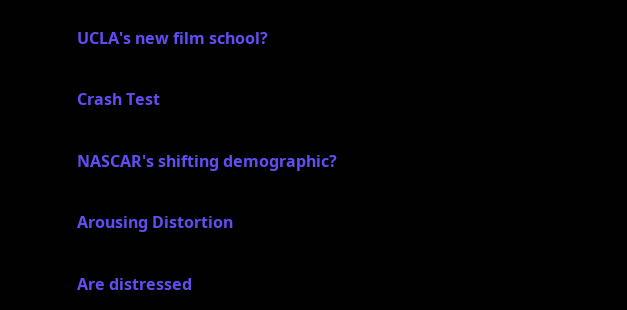UCLA's new film school?

Crash Test

NASCAR's shifting demographic?

Arousing Distortion

Are distressed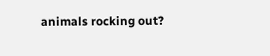animals rocking out?